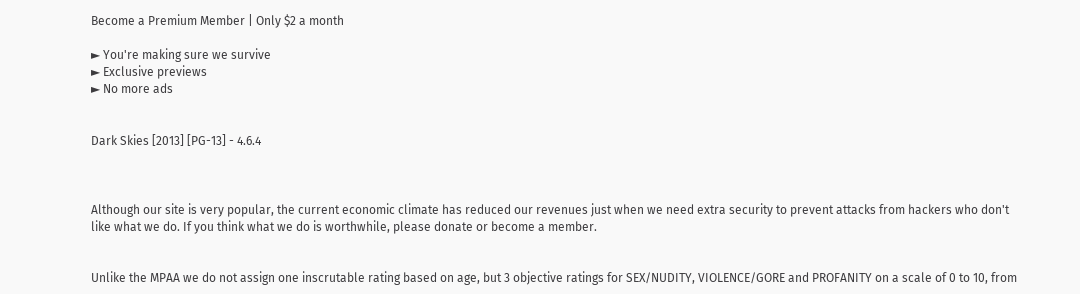Become a Premium Member | Only $2 a month

► You're making sure we survive
► Exclusive previews
► No more ads


Dark Skies [2013] [PG-13] - 4.6.4



Although our site is very popular, the current economic climate has reduced our revenues just when we need extra security to prevent attacks from hackers who don't like what we do. If you think what we do is worthwhile, please donate or become a member.


Unlike the MPAA we do not assign one inscrutable rating based on age, but 3 objective ratings for SEX/NUDITY, VIOLENCE/GORE and PROFANITY on a scale of 0 to 10, from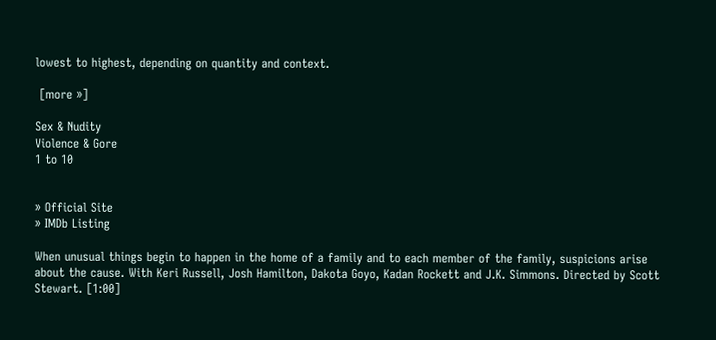lowest to highest, depending on quantity and context.

 [more »]

Sex & Nudity
Violence & Gore
1 to 10


» Official Site
» IMDb Listing

When unusual things begin to happen in the home of a family and to each member of the family, suspicions arise about the cause. With Keri Russell, Josh Hamilton, Dakota Goyo, Kadan Rockett and J.K. Simmons. Directed by Scott Stewart. [1:00]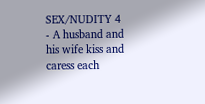SEX/NUDITY 4 - A husband and his wife kiss and caress each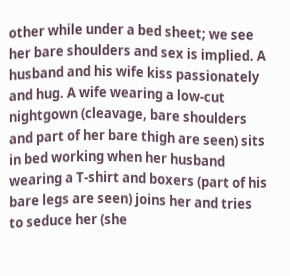other while under a bed sheet; we see her bare shoulders and sex is implied. A husband and his wife kiss passionately and hug. A wife wearing a low-cut nightgown (cleavage, bare shoulders and part of her bare thigh are seen) sits in bed working when her husband wearing a T-shirt and boxers (part of his bare legs are seen) joins her and tries to seduce her (she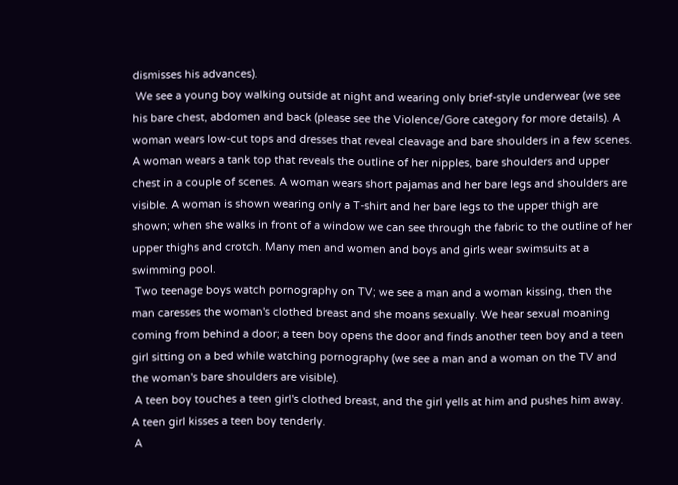dismisses his advances).
 We see a young boy walking outside at night and wearing only brief-style underwear (we see his bare chest, abdomen and back (please see the Violence/Gore category for more details). A woman wears low-cut tops and dresses that reveal cleavage and bare shoulders in a few scenes. A woman wears a tank top that reveals the outline of her nipples, bare shoulders and upper chest in a couple of scenes. A woman wears short pajamas and her bare legs and shoulders are visible. A woman is shown wearing only a T-shirt and her bare legs to the upper thigh are shown; when she walks in front of a window we can see through the fabric to the outline of her upper thighs and crotch. Many men and women and boys and girls wear swimsuits at a swimming pool.
 Two teenage boys watch pornography on TV; we see a man and a woman kissing, then the man caresses the woman's clothed breast and she moans sexually. We hear sexual moaning coming from behind a door; a teen boy opens the door and finds another teen boy and a teen girl sitting on a bed while watching pornography (we see a man and a woman on the TV and the woman's bare shoulders are visible).
 A teen boy touches a teen girl's clothed breast, and the girl yells at him and pushes him away. A teen girl kisses a teen boy tenderly.
 A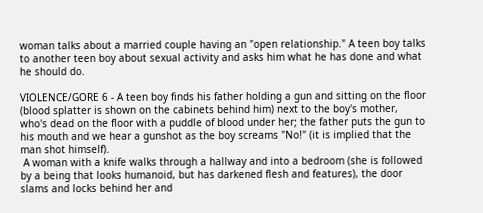woman talks about a married couple having an "open relationship." A teen boy talks to another teen boy about sexual activity and asks him what he has done and what he should do.

VIOLENCE/GORE 6 - A teen boy finds his father holding a gun and sitting on the floor (blood splatter is shown on the cabinets behind him) next to the boy's mother, who's dead on the floor with a puddle of blood under her; the father puts the gun to his mouth and we hear a gunshot as the boy screams "No!" (it is implied that the man shot himself).
 A woman with a knife walks through a hallway and into a bedroom (she is followed by a being that looks humanoid, but has darkened flesh and features), the door slams and locks behind her and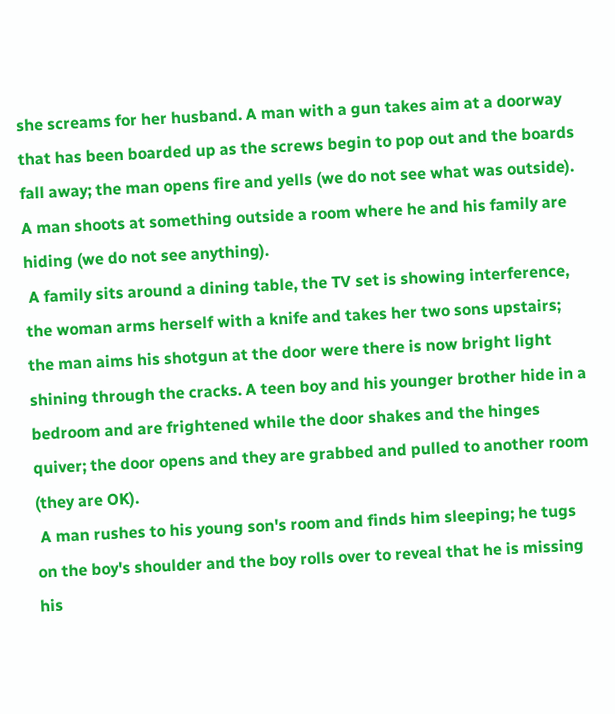she screams for her husband. A man with a gun takes aim at a doorway that has been boarded up as the screws begin to pop out and the boards fall away; the man opens fire and yells (we do not see what was outside). A man shoots at something outside a room where he and his family are hiding (we do not see anything).
 A family sits around a dining table, the TV set is showing interference, the woman arms herself with a knife and takes her two sons upstairs; the man aims his shotgun at the door were there is now bright light shining through the cracks. A teen boy and his younger brother hide in a bedroom and are frightened while the door shakes and the hinges quiver; the door opens and they are grabbed and pulled to another room (they are OK).
 A man rushes to his young son's room and finds him sleeping; he tugs on the boy's shoulder and the boy rolls over to reveal that he is missing his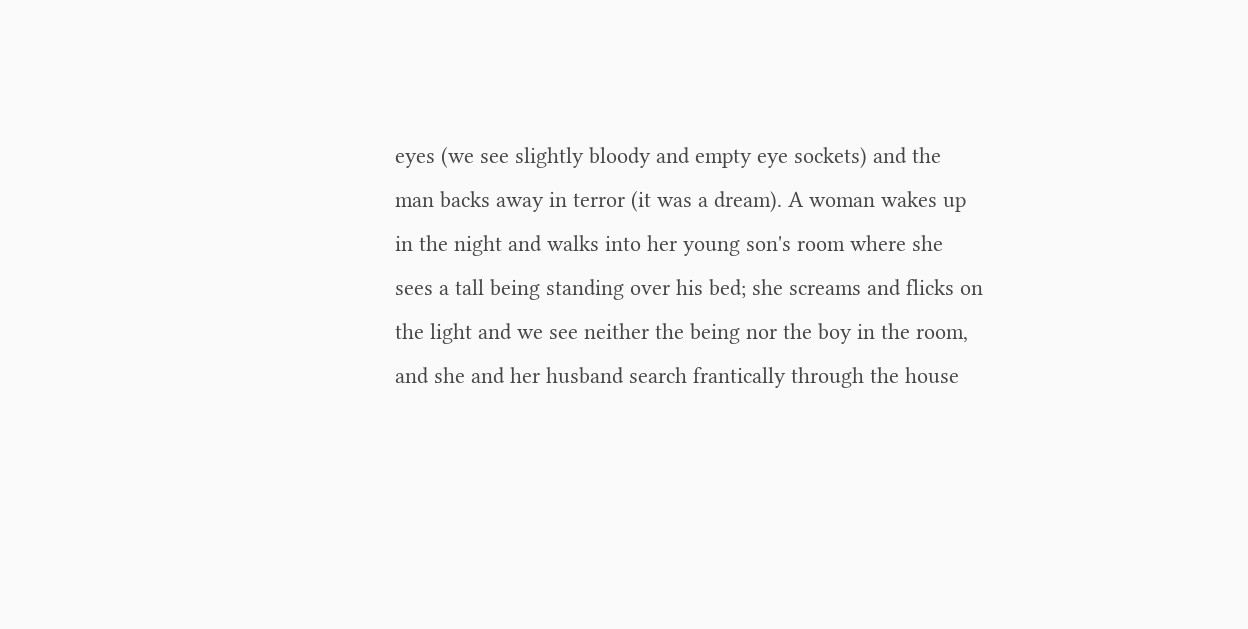eyes (we see slightly bloody and empty eye sockets) and the man backs away in terror (it was a dream). A woman wakes up in the night and walks into her young son's room where she sees a tall being standing over his bed; she screams and flicks on the light and we see neither the being nor the boy in the room, and she and her husband search frantically through the house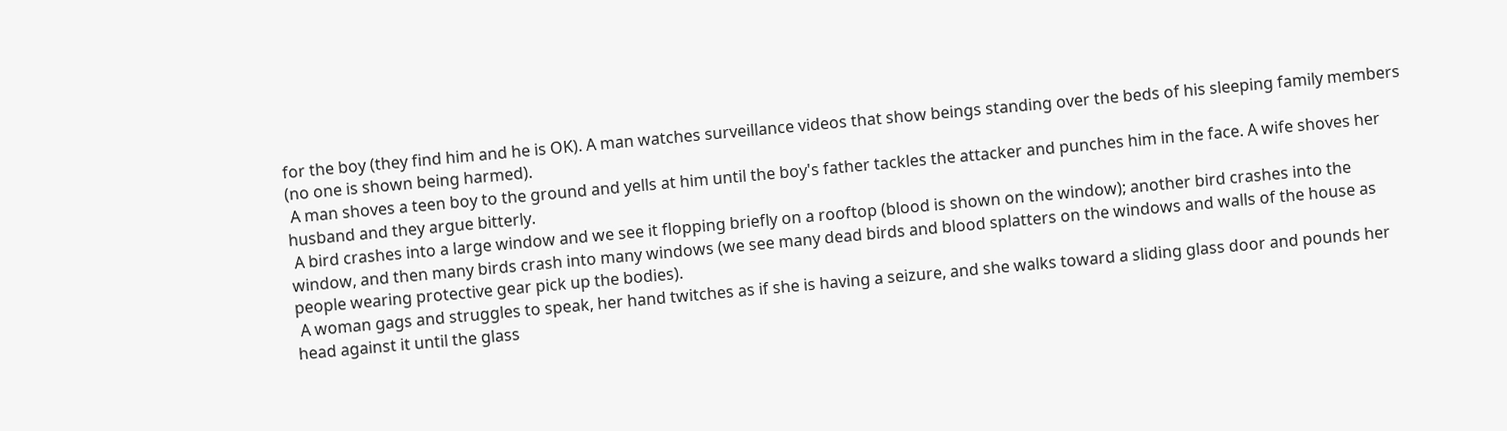for the boy (they find him and he is OK). A man watches surveillance videos that show beings standing over the beds of his sleeping family members (no one is shown being harmed).
 A man shoves a teen boy to the ground and yells at him until the boy's father tackles the attacker and punches him in the face. A wife shoves her husband and they argue bitterly.
 A bird crashes into a large window and we see it flopping briefly on a rooftop (blood is shown on the window); another bird crashes into the window, and then many birds crash into many windows (we see many dead birds and blood splatters on the windows and walls of the house as people wearing protective gear pick up the bodies).
 A woman gags and struggles to speak, her hand twitches as if she is having a seizure, and she walks toward a sliding glass door and pounds her head against it until the glass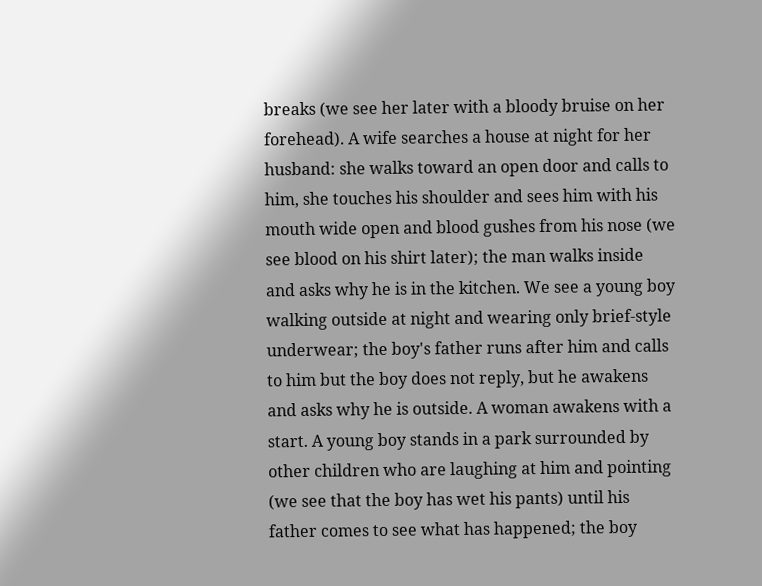breaks (we see her later with a bloody bruise on her forehead). A wife searches a house at night for her husband: she walks toward an open door and calls to him, she touches his shoulder and sees him with his mouth wide open and blood gushes from his nose (we see blood on his shirt later); the man walks inside and asks why he is in the kitchen. We see a young boy walking outside at night and wearing only brief-style underwear; the boy's father runs after him and calls to him but the boy does not reply, but he awakens and asks why he is outside. A woman awakens with a start. A young boy stands in a park surrounded by other children who are laughing at him and pointing (we see that the boy has wet his pants) until his father comes to see what has happened; the boy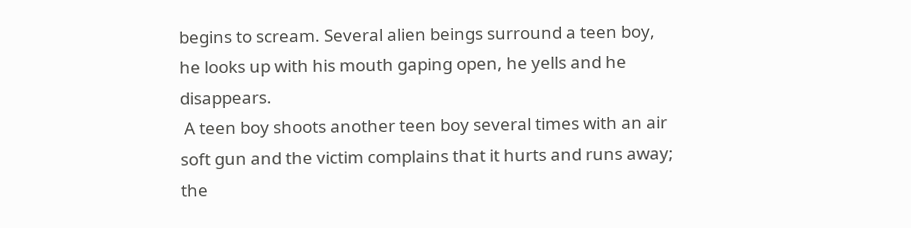begins to scream. Several alien beings surround a teen boy, he looks up with his mouth gaping open, he yells and he disappears.
 A teen boy shoots another teen boy several times with an air soft gun and the victim complains that it hurts and runs away; the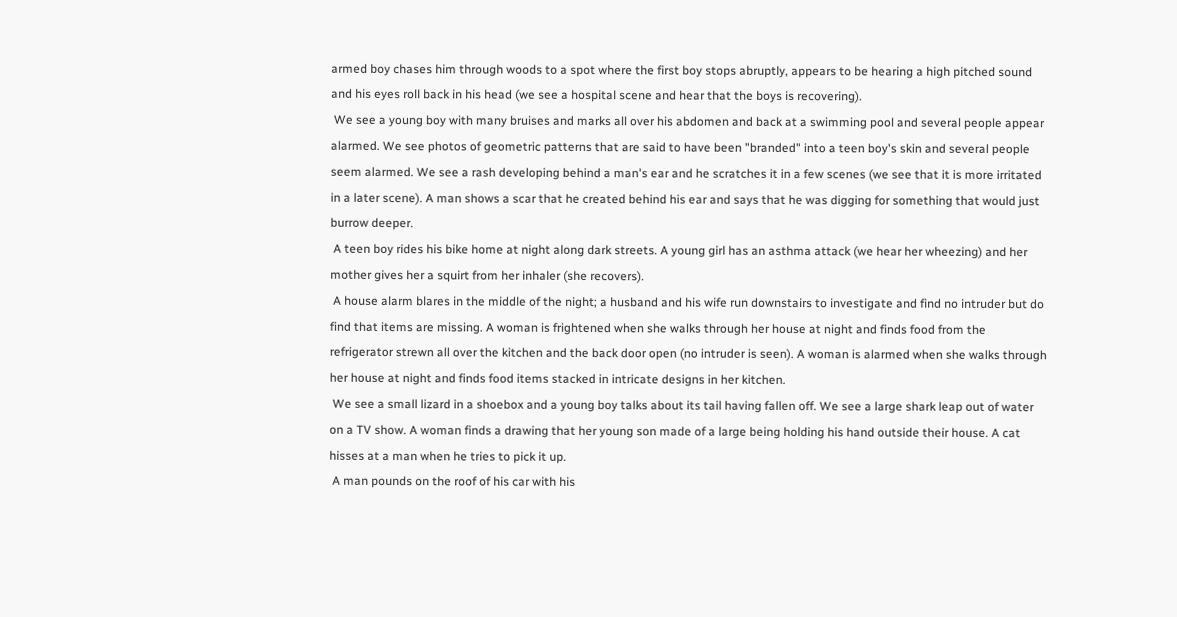armed boy chases him through woods to a spot where the first boy stops abruptly, appears to be hearing a high pitched sound and his eyes roll back in his head (we see a hospital scene and hear that the boys is recovering).
 We see a young boy with many bruises and marks all over his abdomen and back at a swimming pool and several people appear alarmed. We see photos of geometric patterns that are said to have been "branded" into a teen boy's skin and several people seem alarmed. We see a rash developing behind a man's ear and he scratches it in a few scenes (we see that it is more irritated in a later scene). A man shows a scar that he created behind his ear and says that he was digging for something that would just burrow deeper.
 A teen boy rides his bike home at night along dark streets. A young girl has an asthma attack (we hear her wheezing) and her mother gives her a squirt from her inhaler (she recovers).
 A house alarm blares in the middle of the night; a husband and his wife run downstairs to investigate and find no intruder but do find that items are missing. A woman is frightened when she walks through her house at night and finds food from the refrigerator strewn all over the kitchen and the back door open (no intruder is seen). A woman is alarmed when she walks through her house at night and finds food items stacked in intricate designs in her kitchen.
 We see a small lizard in a shoebox and a young boy talks about its tail having fallen off. We see a large shark leap out of water on a TV show. A woman finds a drawing that her young son made of a large being holding his hand outside their house. A cat hisses at a man when he tries to pick it up.
 A man pounds on the roof of his car with his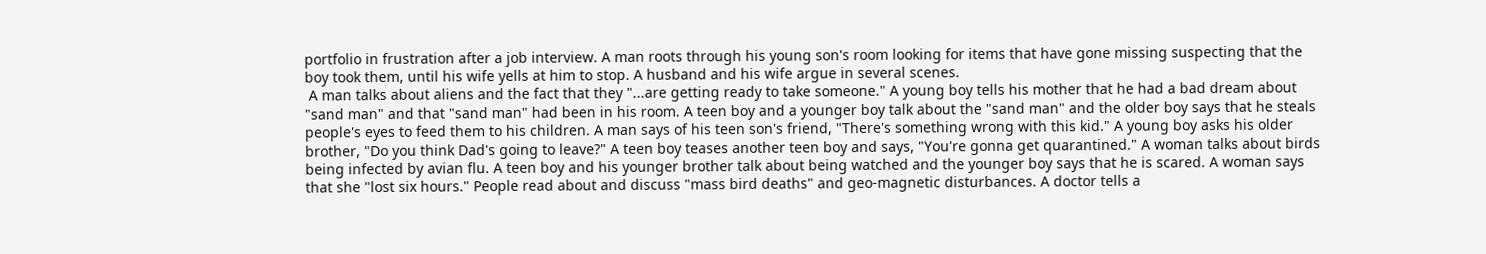portfolio in frustration after a job interview. A man roots through his young son's room looking for items that have gone missing suspecting that the boy took them, until his wife yells at him to stop. A husband and his wife argue in several scenes.
 A man talks about aliens and the fact that they "...are getting ready to take someone." A young boy tells his mother that he had a bad dream about "sand man" and that "sand man" had been in his room. A teen boy and a younger boy talk about the "sand man" and the older boy says that he steals people's eyes to feed them to his children. A man says of his teen son's friend, "There's something wrong with this kid." A young boy asks his older brother, "Do you think Dad's going to leave?" A teen boy teases another teen boy and says, "You're gonna get quarantined." A woman talks about birds being infected by avian flu. A teen boy and his younger brother talk about being watched and the younger boy says that he is scared. A woman says that she "lost six hours." People read about and discuss "mass bird deaths" and geo-magnetic disturbances. A doctor tells a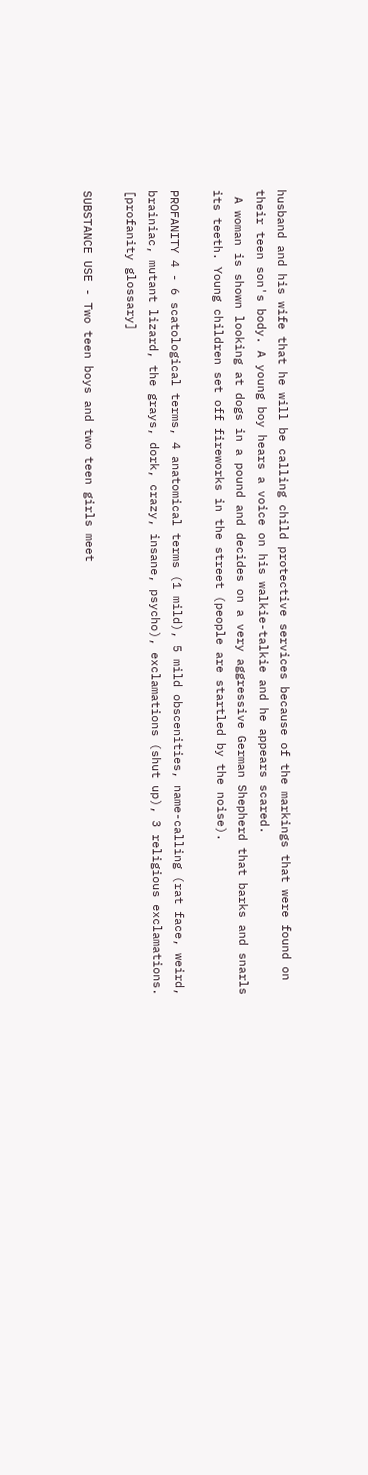husband and his wife that he will be calling child protective services because of the markings that were found on their teen son's body. A young boy hears a voice on his walkie-talkie and he appears scared.
 A woman is shown looking at dogs in a pound and decides on a very aggressive German Shepherd that barks and snarls its teeth. Young children set off fireworks in the street (people are startled by the noise).

PROFANITY 4 - 6 scatological terms, 4 anatomical terms (1 mild), 5 mild obscenities, name-calling (rat face, weird, brainiac, mutant lizard, the grays, dork, crazy, insane, psycho), exclamations (shut up), 3 religious exclamations. [profanity glossary]

SUBSTANCE USE - Two teen boys and two teen girls meet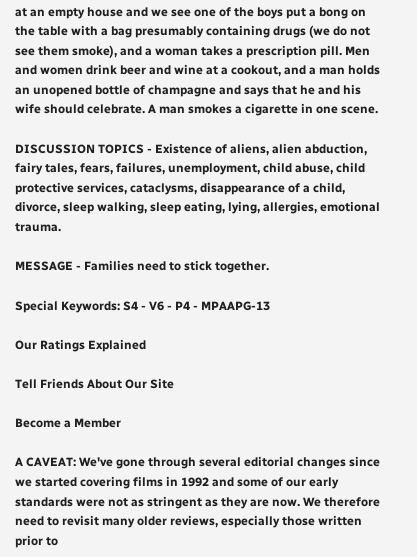at an empty house and we see one of the boys put a bong on the table with a bag presumably containing drugs (we do not see them smoke), and a woman takes a prescription pill. Men and women drink beer and wine at a cookout, and a man holds an unopened bottle of champagne and says that he and his wife should celebrate. A man smokes a cigarette in one scene.

DISCUSSION TOPICS - Existence of aliens, alien abduction, fairy tales, fears, failures, unemployment, child abuse, child protective services, cataclysms, disappearance of a child, divorce, sleep walking, sleep eating, lying, allergies, emotional trauma.

MESSAGE - Families need to stick together.

Special Keywords: S4 - V6 - P4 - MPAAPG-13

Our Ratings Explained

Tell Friends About Our Site

Become a Member

A CAVEAT: We've gone through several editorial changes since we started covering films in 1992 and some of our early standards were not as stringent as they are now. We therefore need to revisit many older reviews, especially those written prior to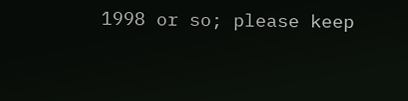1998 or so; please keep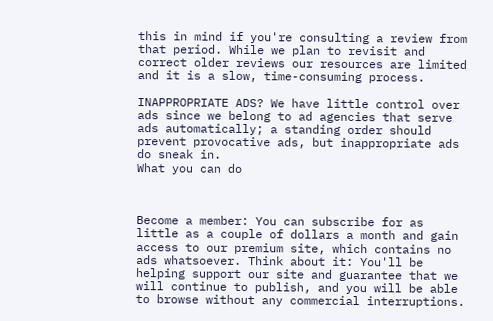this in mind if you're consulting a review from that period. While we plan to revisit and correct older reviews our resources are limited and it is a slow, time-consuming process.

INAPPROPRIATE ADS? We have little control over ads since we belong to ad agencies that serve ads automatically; a standing order should prevent provocative ads, but inappropriate ads do sneak in.
What you can do



Become a member: You can subscribe for as little as a couple of dollars a month and gain access to our premium site, which contains no ads whatsoever. Think about it: You'll be helping support our site and guarantee that we will continue to publish, and you will be able to browse without any commercial interruptions.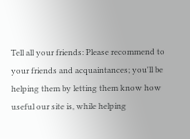Tell all your friends: Please recommend to your friends and acquaintances; you'll be helping them by letting them know how useful our site is, while helping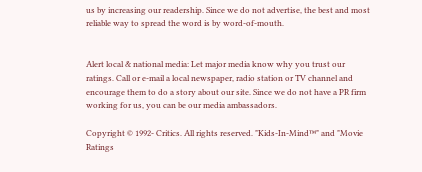us by increasing our readership. Since we do not advertise, the best and most reliable way to spread the word is by word-of-mouth.


Alert local & national media: Let major media know why you trust our ratings. Call or e-mail a local newspaper, radio station or TV channel and encourage them to do a story about our site. Since we do not have a PR firm working for us, you can be our media ambassadors.

Copyright © 1992- Critics. All rights reserved. "Kids-In-Mind™" and "Movie Ratings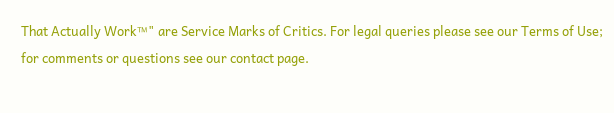That Actually Work™" are Service Marks of Critics. For legal queries please see our Terms of Use; for comments or questions see our contact page.